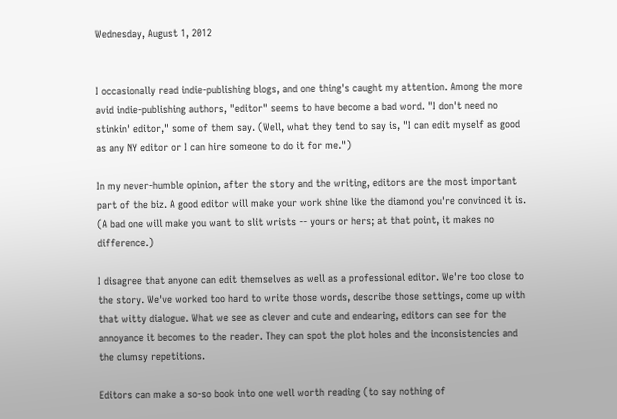Wednesday, August 1, 2012


I occasionally read indie-publishing blogs, and one thing's caught my attention. Among the more avid indie-publishing authors, "editor" seems to have become a bad word. "I don't need no stinkin' editor," some of them say. (Well, what they tend to say is, "I can edit myself as good as any NY editor or I can hire someone to do it for me.")

In my never-humble opinion, after the story and the writing, editors are the most important part of the biz. A good editor will make your work shine like the diamond you're convinced it is. (A bad one will make you want to slit wrists -- yours or hers; at that point, it makes no difference.)

I disagree that anyone can edit themselves as well as a professional editor. We're too close to the story. We've worked too hard to write those words, describe those settings, come up with that witty dialogue. What we see as clever and cute and endearing, editors can see for the annoyance it becomes to the reader. They can spot the plot holes and the inconsistencies and the clumsy repetitions.

Editors can make a so-so book into one well worth reading (to say nothing of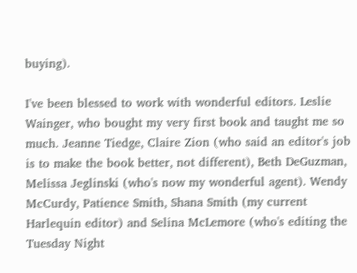buying).

I've been blessed to work with wonderful editors. Leslie Wainger, who bought my very first book and taught me so much. Jeanne Tiedge, Claire Zion (who said an editor's job is to make the book better, not different), Beth DeGuzman, Melissa Jeglinski (who's now my wonderful agent). Wendy McCurdy, Patience Smith, Shana Smith (my current Harlequin editor) and Selina McLemore (who's editing the Tuesday Night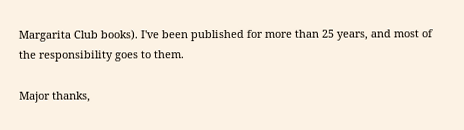Margarita Club books). I've been published for more than 25 years, and most of the responsibility goes to them.

Major thanks,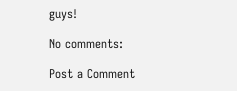guys!

No comments:

Post a Comment